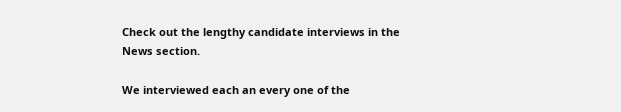Check out the lengthy candidate interviews in the News section.

We interviewed each an every one of the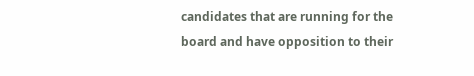candidates that are running for the board and have opposition to their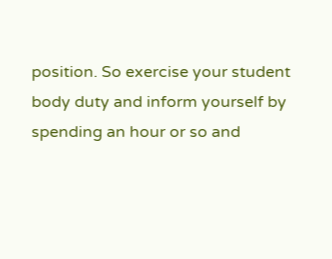position. So exercise your student body duty and inform yourself by spending an hour or so and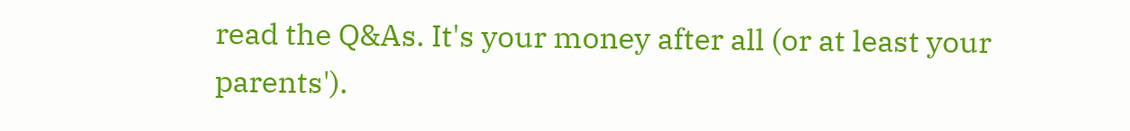read the Q&As. It's your money after all (or at least your parents').